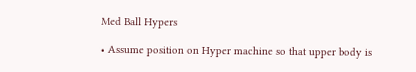Med Ball Hypers

• Assume position on Hyper machine so that upper body is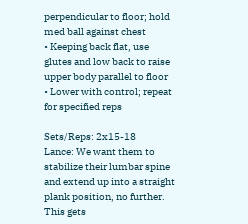perpendicular to floor; hold med ball against chest
• Keeping back flat, use glutes and low back to raise upper body parallel to floor
• Lower with control; repeat for specified reps

Sets/Reps: 2x15-18
Lance: We want them to stabilize their lumbar spine and extend up into a straight plank position, no further. This gets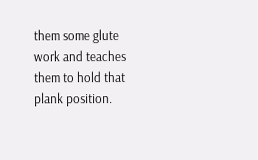them some glute work and teaches them to hold that plank position.